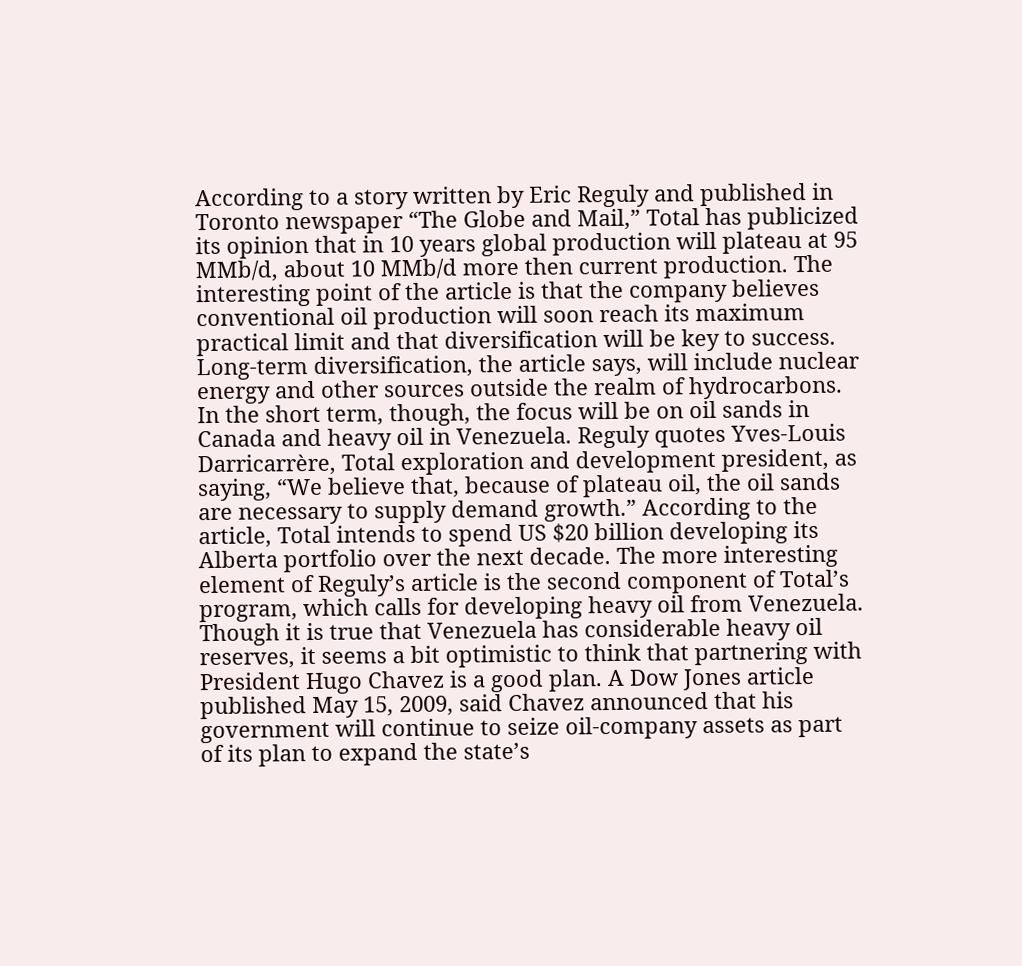According to a story written by Eric Reguly and published in Toronto newspaper “The Globe and Mail,” Total has publicized its opinion that in 10 years global production will plateau at 95 MMb/d, about 10 MMb/d more then current production. The interesting point of the article is that the company believes conventional oil production will soon reach its maximum practical limit and that diversification will be key to success. Long-term diversification, the article says, will include nuclear energy and other sources outside the realm of hydrocarbons. In the short term, though, the focus will be on oil sands in Canada and heavy oil in Venezuela. Reguly quotes Yves-Louis Darricarrère, Total exploration and development president, as saying, “We believe that, because of plateau oil, the oil sands are necessary to supply demand growth.” According to the article, Total intends to spend US $20 billion developing its Alberta portfolio over the next decade. The more interesting element of Reguly’s article is the second component of Total’s program, which calls for developing heavy oil from Venezuela. Though it is true that Venezuela has considerable heavy oil reserves, it seems a bit optimistic to think that partnering with President Hugo Chavez is a good plan. A Dow Jones article published May 15, 2009, said Chavez announced that his government will continue to seize oil-company assets as part of its plan to expand the state’s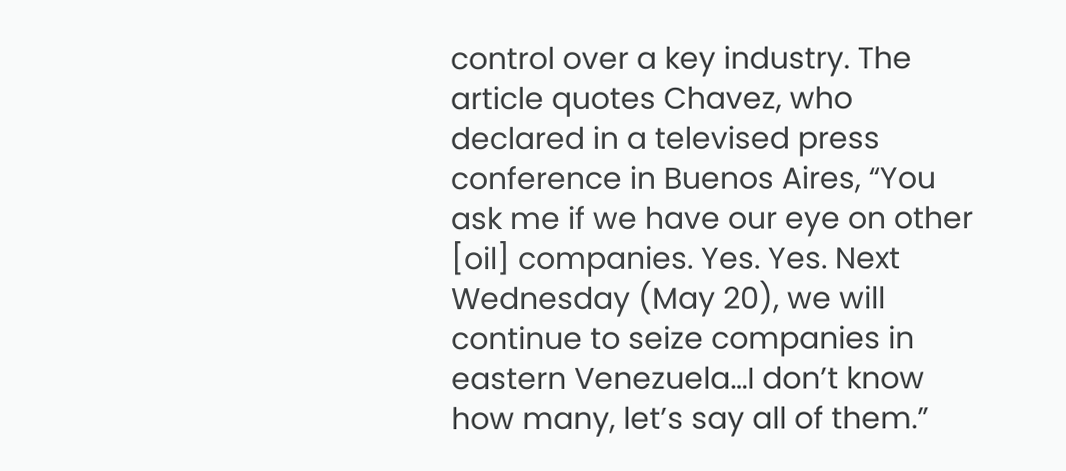control over a key industry. The article quotes Chavez, who declared in a televised press conference in Buenos Aires, “You ask me if we have our eye on other [oil] companies. Yes. Yes. Next Wednesday (May 20), we will continue to seize companies in eastern Venezuela…I don’t know how many, let’s say all of them.”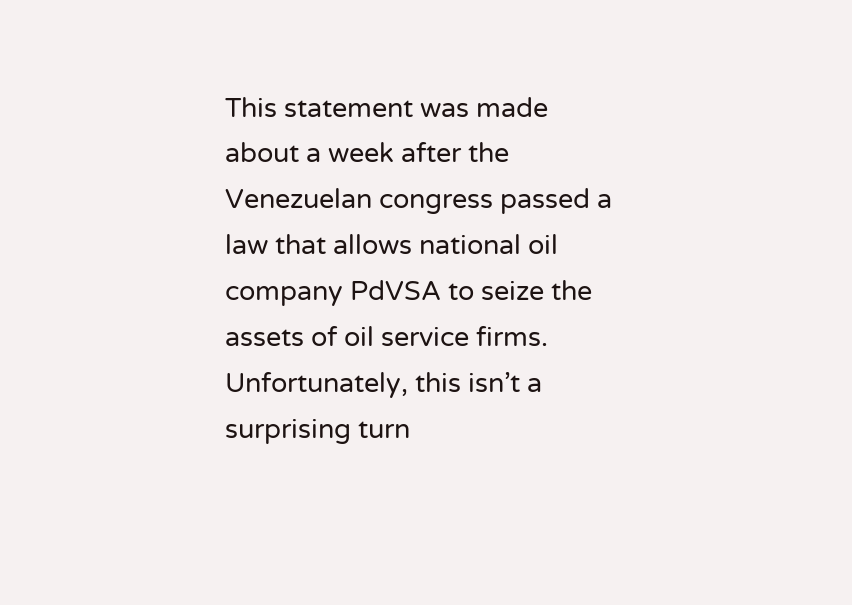This statement was made about a week after the Venezuelan congress passed a law that allows national oil company PdVSA to seize the assets of oil service firms. Unfortunately, this isn’t a surprising turn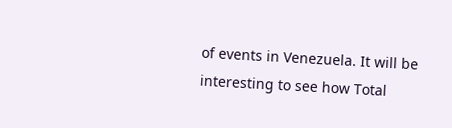of events in Venezuela. It will be interesting to see how Total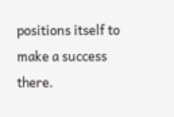positions itself to make a success there.